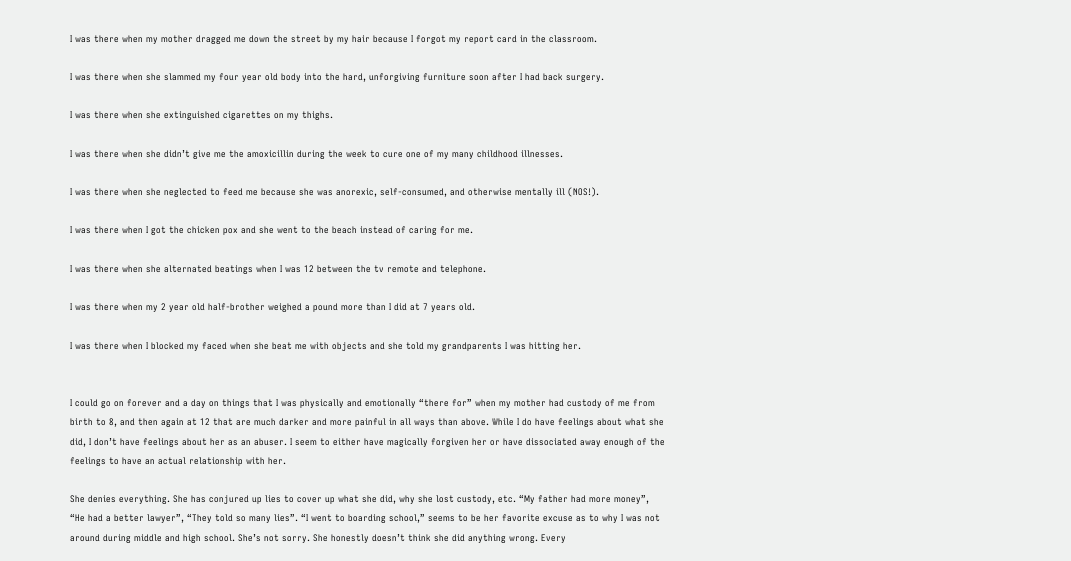I was there when my mother dragged me down the street by my hair because I forgot my report card in the classroom.

I was there when she slammed my four year old body into the hard, unforgiving furniture soon after I had back surgery.

I was there when she extinguished cigarettes on my thighs.

I was there when she didn’t give me the amoxicillin during the week to cure one of my many childhood illnesses.

I was there when she neglected to feed me because she was anorexic, self-consumed, and otherwise mentally ill (NOS!).

I was there when I got the chicken pox and she went to the beach instead of caring for me.

I was there when she alternated beatings when I was 12 between the tv remote and telephone.

I was there when my 2 year old half-brother weighed a pound more than I did at 7 years old.

I was there when I blocked my faced when she beat me with objects and she told my grandparents I was hitting her.


I could go on forever and a day on things that I was physically and emotionally “there for” when my mother had custody of me from birth to 8, and then again at 12 that are much darker and more painful in all ways than above. While I do have feelings about what she did, I don’t have feelings about her as an abuser. I seem to either have magically forgiven her or have dissociated away enough of the feelings to have an actual relationship with her.

She denies everything. She has conjured up lies to cover up what she did, why she lost custody, etc. “My father had more money”, “He had a better lawyer”, “They told so many lies”. “I went to boarding school,” seems to be her favorite excuse as to why I was not around during middle and high school. She’s not sorry. She honestly doesn’t think she did anything wrong. Every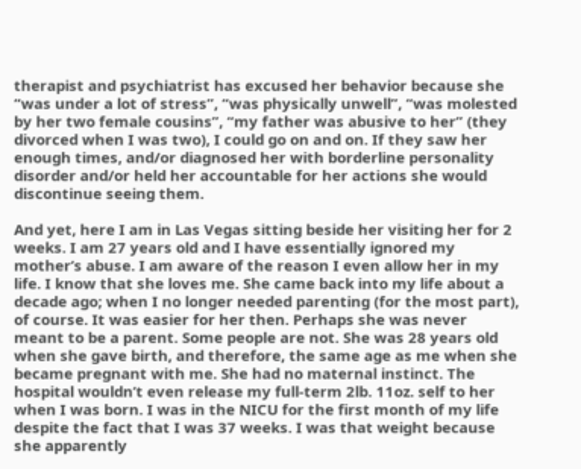therapist and psychiatrist has excused her behavior because she “was under a lot of stress”, “was physically unwell”, “was molested by her two female cousins”, “my father was abusive to her” (they divorced when I was two), I could go on and on. If they saw her enough times, and/or diagnosed her with borderline personality disorder and/or held her accountable for her actions she would discontinue seeing them.

And yet, here I am in Las Vegas sitting beside her visiting her for 2 weeks. I am 27 years old and I have essentially ignored my mother’s abuse. I am aware of the reason I even allow her in my life. I know that she loves me. She came back into my life about a decade ago; when I no longer needed parenting (for the most part), of course. It was easier for her then. Perhaps she was never meant to be a parent. Some people are not. She was 28 years old when she gave birth, and therefore, the same age as me when she became pregnant with me. She had no maternal instinct. The hospital wouldn’t even release my full-term 2lb. 11oz. self to her when I was born. I was in the NICU for the first month of my life despite the fact that I was 37 weeks. I was that weight because she apparently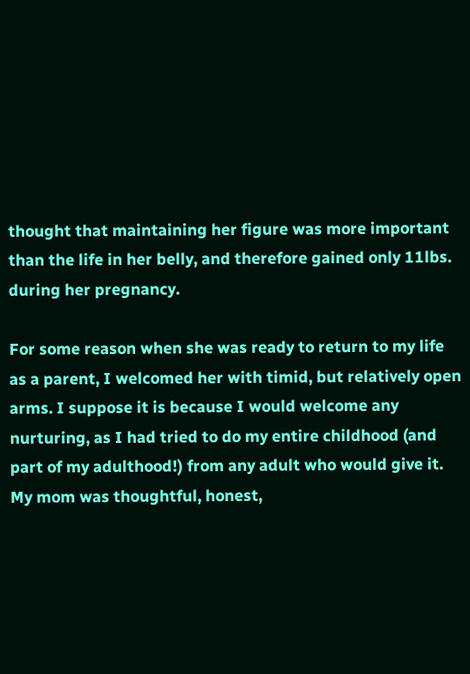thought that maintaining her figure was more important than the life in her belly, and therefore gained only 11lbs. during her pregnancy.

For some reason when she was ready to return to my life as a parent, I welcomed her with timid, but relatively open arms. I suppose it is because I would welcome any nurturing, as I had tried to do my entire childhood (and part of my adulthood!) from any adult who would give it. My mom was thoughtful, honest,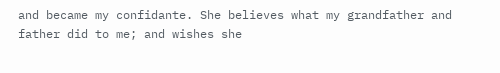and became my confidante. She believes what my grandfather and father did to me; and wishes she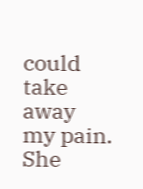could take away my pain. She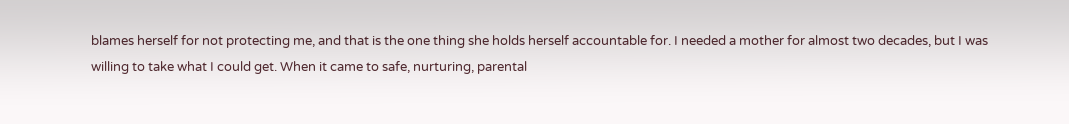blames herself for not protecting me, and that is the one thing she holds herself accountable for. I needed a mother for almost two decades, but I was willing to take what I could get. When it came to safe, nurturing, parental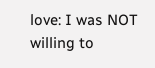love: I was NOT willing to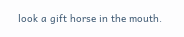look a gift horse in the mouth.